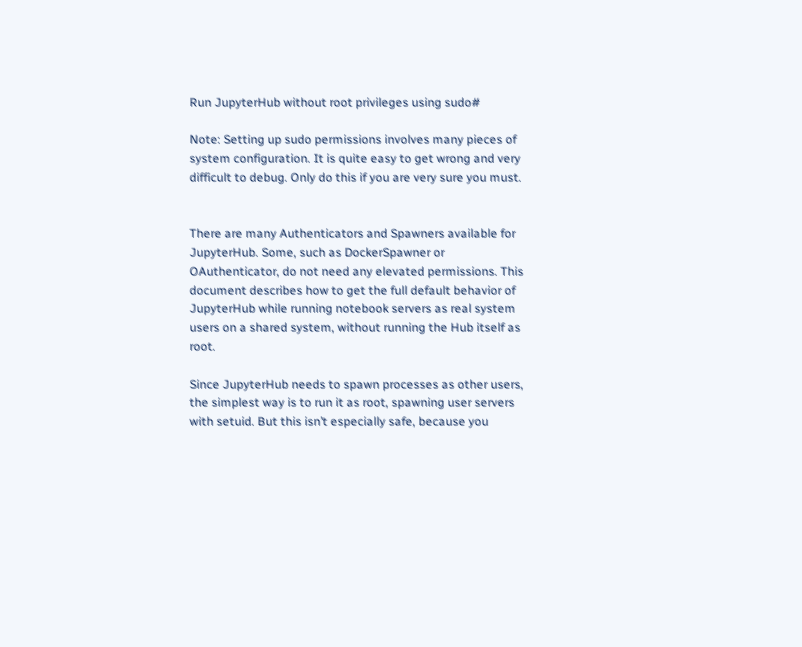Run JupyterHub without root privileges using sudo#

Note: Setting up sudo permissions involves many pieces of system configuration. It is quite easy to get wrong and very difficult to debug. Only do this if you are very sure you must.


There are many Authenticators and Spawners available for JupyterHub. Some, such as DockerSpawner or OAuthenticator, do not need any elevated permissions. This document describes how to get the full default behavior of JupyterHub while running notebook servers as real system users on a shared system, without running the Hub itself as root.

Since JupyterHub needs to spawn processes as other users, the simplest way is to run it as root, spawning user servers with setuid. But this isn’t especially safe, because you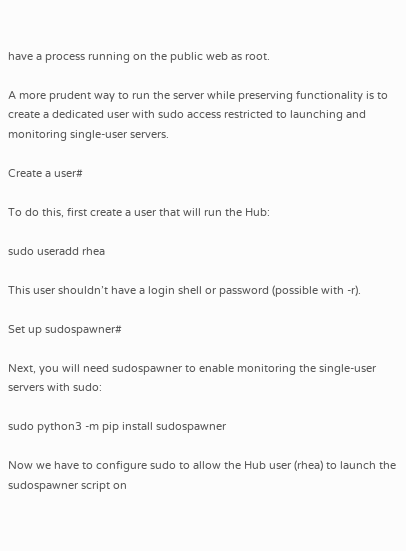have a process running on the public web as root.

A more prudent way to run the server while preserving functionality is to create a dedicated user with sudo access restricted to launching and monitoring single-user servers.

Create a user#

To do this, first create a user that will run the Hub:

sudo useradd rhea

This user shouldn’t have a login shell or password (possible with -r).

Set up sudospawner#

Next, you will need sudospawner to enable monitoring the single-user servers with sudo:

sudo python3 -m pip install sudospawner

Now we have to configure sudo to allow the Hub user (rhea) to launch the sudospawner script on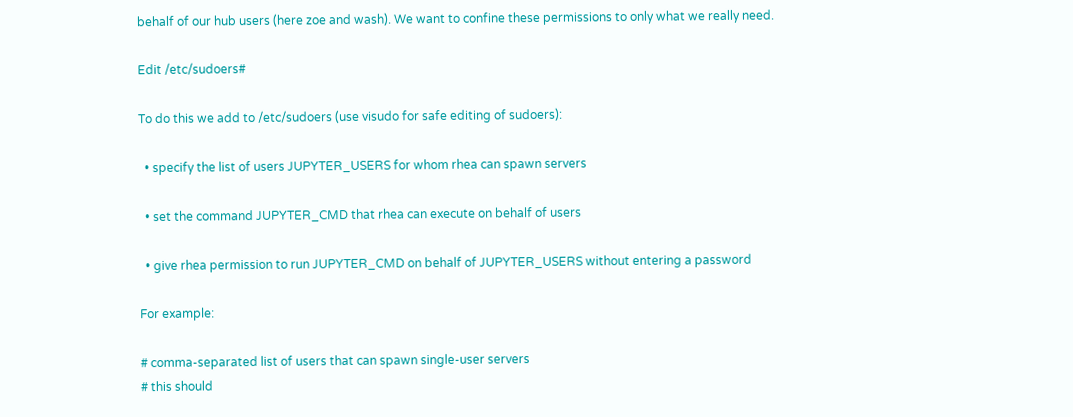behalf of our hub users (here zoe and wash). We want to confine these permissions to only what we really need.

Edit /etc/sudoers#

To do this we add to /etc/sudoers (use visudo for safe editing of sudoers):

  • specify the list of users JUPYTER_USERS for whom rhea can spawn servers

  • set the command JUPYTER_CMD that rhea can execute on behalf of users

  • give rhea permission to run JUPYTER_CMD on behalf of JUPYTER_USERS without entering a password

For example:

# comma-separated list of users that can spawn single-user servers
# this should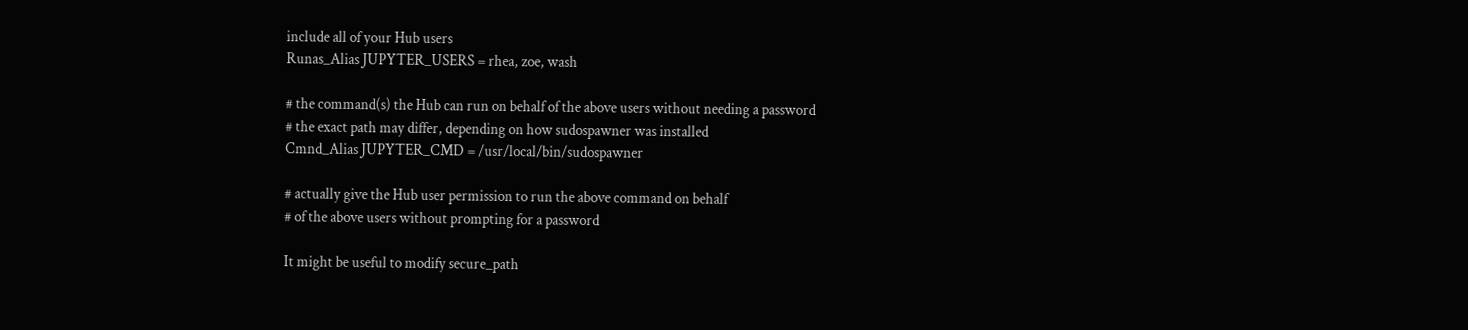include all of your Hub users
Runas_Alias JUPYTER_USERS = rhea, zoe, wash

# the command(s) the Hub can run on behalf of the above users without needing a password
# the exact path may differ, depending on how sudospawner was installed
Cmnd_Alias JUPYTER_CMD = /usr/local/bin/sudospawner

# actually give the Hub user permission to run the above command on behalf
# of the above users without prompting for a password

It might be useful to modify secure_path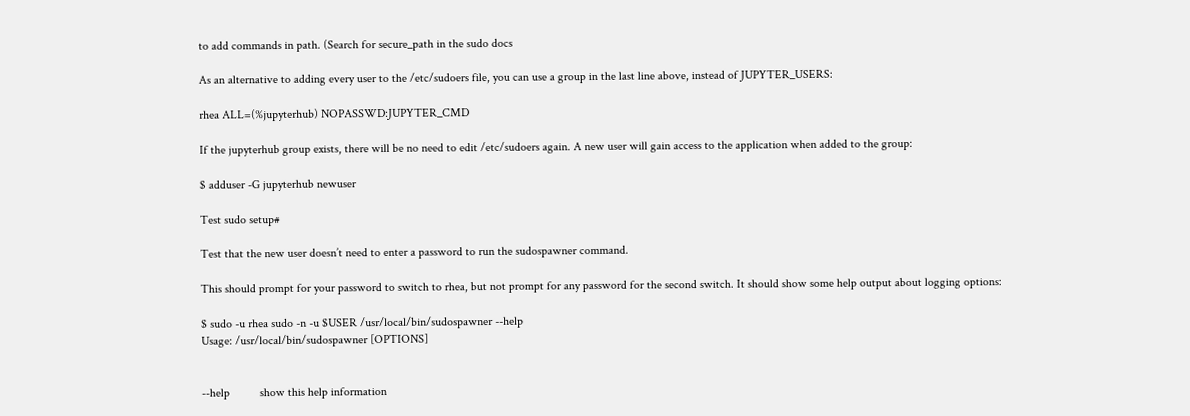to add commands in path. (Search for secure_path in the sudo docs

As an alternative to adding every user to the /etc/sudoers file, you can use a group in the last line above, instead of JUPYTER_USERS:

rhea ALL=(%jupyterhub) NOPASSWD:JUPYTER_CMD

If the jupyterhub group exists, there will be no need to edit /etc/sudoers again. A new user will gain access to the application when added to the group:

$ adduser -G jupyterhub newuser

Test sudo setup#

Test that the new user doesn’t need to enter a password to run the sudospawner command.

This should prompt for your password to switch to rhea, but not prompt for any password for the second switch. It should show some help output about logging options:

$ sudo -u rhea sudo -n -u $USER /usr/local/bin/sudospawner --help
Usage: /usr/local/bin/sudospawner [OPTIONS]


--help          show this help information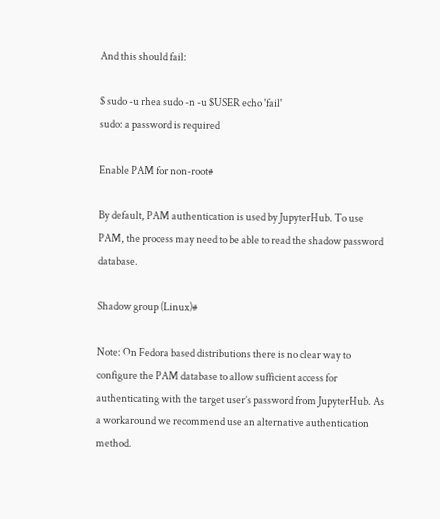And this should fail:

$ sudo -u rhea sudo -n -u $USER echo 'fail'
sudo: a password is required

Enable PAM for non-root#

By default, PAM authentication is used by JupyterHub. To use PAM, the process may need to be able to read the shadow password database.

Shadow group (Linux)#

Note: On Fedora based distributions there is no clear way to configure the PAM database to allow sufficient access for authenticating with the target user’s password from JupyterHub. As a workaround we recommend use an alternative authentication method.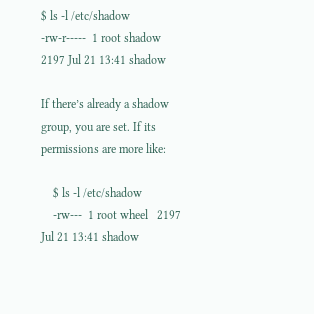$ ls -l /etc/shadow
-rw-r-----  1 root shadow   2197 Jul 21 13:41 shadow

If there’s already a shadow group, you are set. If its permissions are more like:

    $ ls -l /etc/shadow
    -rw---  1 root wheel   2197 Jul 21 13:41 shadow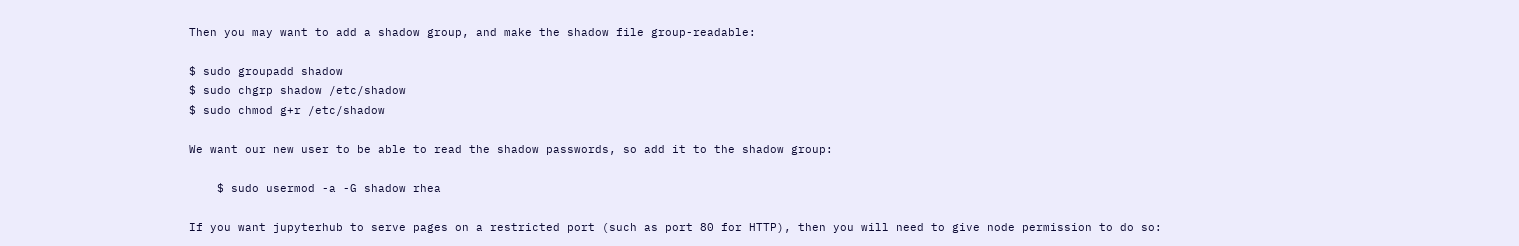Then you may want to add a shadow group, and make the shadow file group-readable:

$ sudo groupadd shadow
$ sudo chgrp shadow /etc/shadow
$ sudo chmod g+r /etc/shadow

We want our new user to be able to read the shadow passwords, so add it to the shadow group:

    $ sudo usermod -a -G shadow rhea

If you want jupyterhub to serve pages on a restricted port (such as port 80 for HTTP), then you will need to give node permission to do so: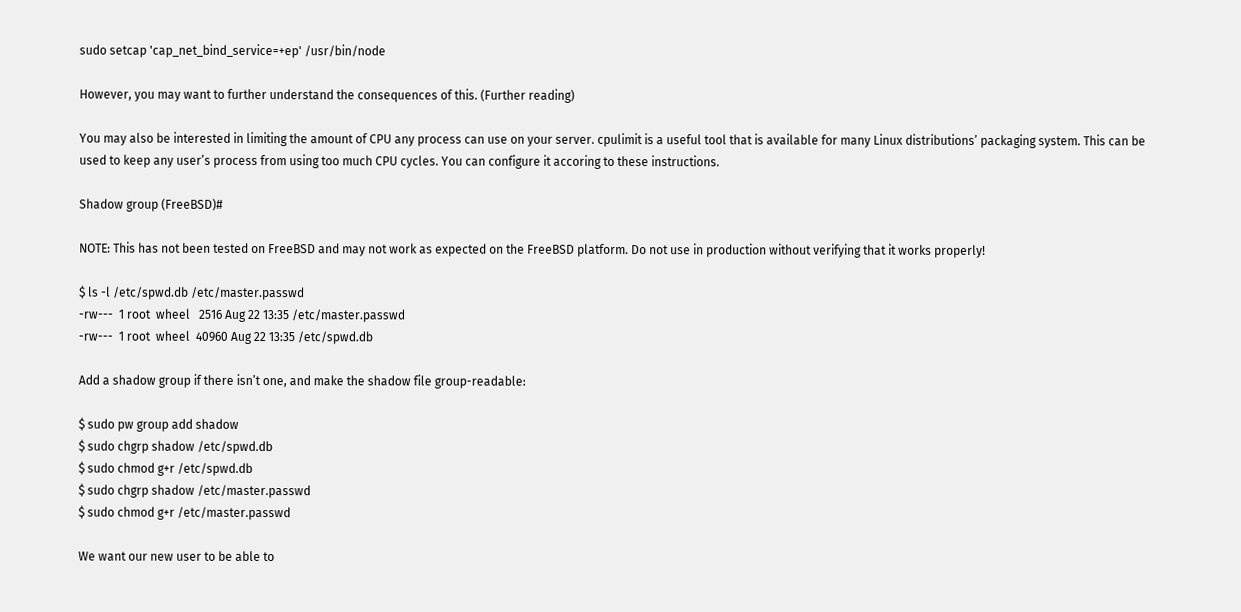sudo setcap 'cap_net_bind_service=+ep' /usr/bin/node

However, you may want to further understand the consequences of this. (Further reading)

You may also be interested in limiting the amount of CPU any process can use on your server. cpulimit is a useful tool that is available for many Linux distributions’ packaging system. This can be used to keep any user’s process from using too much CPU cycles. You can configure it accoring to these instructions.

Shadow group (FreeBSD)#

NOTE: This has not been tested on FreeBSD and may not work as expected on the FreeBSD platform. Do not use in production without verifying that it works properly!

$ ls -l /etc/spwd.db /etc/master.passwd
-rw---  1 root  wheel   2516 Aug 22 13:35 /etc/master.passwd
-rw---  1 root  wheel  40960 Aug 22 13:35 /etc/spwd.db

Add a shadow group if there isn’t one, and make the shadow file group-readable:

$ sudo pw group add shadow
$ sudo chgrp shadow /etc/spwd.db
$ sudo chmod g+r /etc/spwd.db
$ sudo chgrp shadow /etc/master.passwd
$ sudo chmod g+r /etc/master.passwd

We want our new user to be able to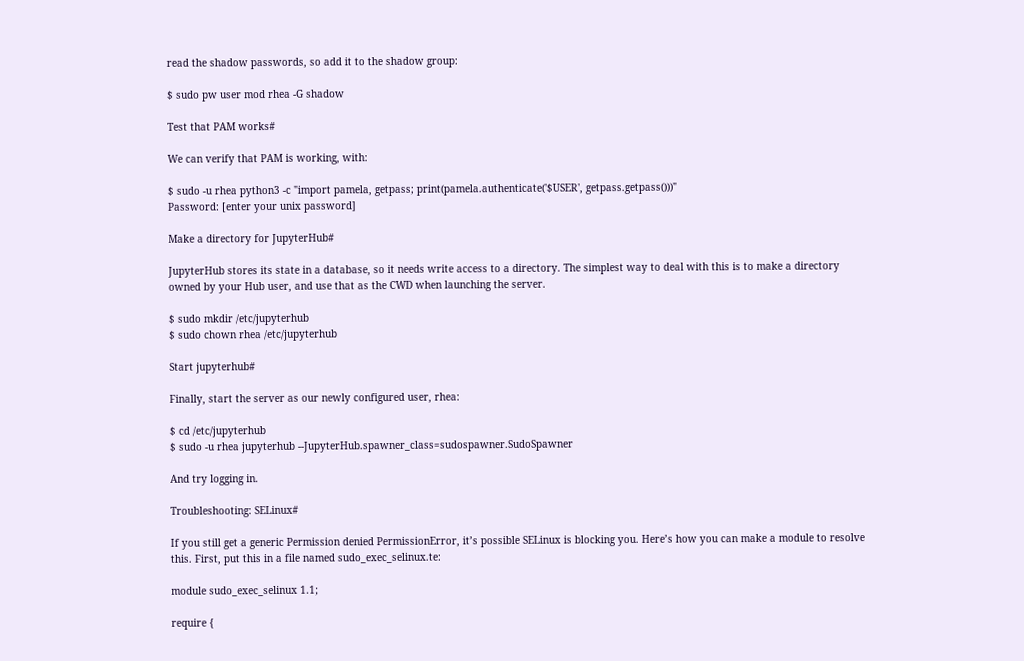read the shadow passwords, so add it to the shadow group:

$ sudo pw user mod rhea -G shadow

Test that PAM works#

We can verify that PAM is working, with:

$ sudo -u rhea python3 -c "import pamela, getpass; print(pamela.authenticate('$USER', getpass.getpass()))"
Password: [enter your unix password]

Make a directory for JupyterHub#

JupyterHub stores its state in a database, so it needs write access to a directory. The simplest way to deal with this is to make a directory owned by your Hub user, and use that as the CWD when launching the server.

$ sudo mkdir /etc/jupyterhub
$ sudo chown rhea /etc/jupyterhub

Start jupyterhub#

Finally, start the server as our newly configured user, rhea:

$ cd /etc/jupyterhub
$ sudo -u rhea jupyterhub --JupyterHub.spawner_class=sudospawner.SudoSpawner

And try logging in.

Troubleshooting: SELinux#

If you still get a generic Permission denied PermissionError, it’s possible SELinux is blocking you. Here’s how you can make a module to resolve this. First, put this in a file named sudo_exec_selinux.te:

module sudo_exec_selinux 1.1;

require {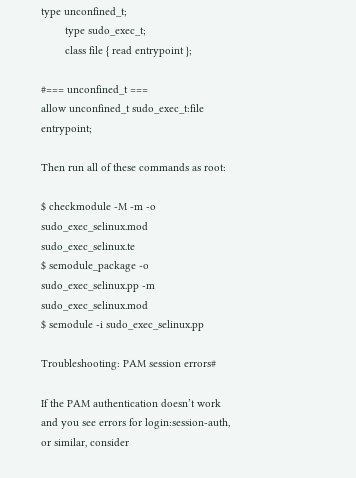type unconfined_t;
        type sudo_exec_t;
        class file { read entrypoint };

#=== unconfined_t ===
allow unconfined_t sudo_exec_t:file entrypoint;

Then run all of these commands as root:

$ checkmodule -M -m -o sudo_exec_selinux.mod sudo_exec_selinux.te
$ semodule_package -o sudo_exec_selinux.pp -m sudo_exec_selinux.mod
$ semodule -i sudo_exec_selinux.pp

Troubleshooting: PAM session errors#

If the PAM authentication doesn’t work and you see errors for login:session-auth, or similar, consider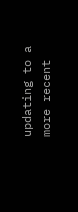updating to a more recent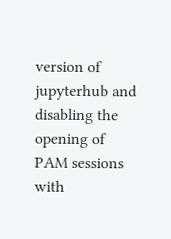version of jupyterhub and disabling the opening of PAM sessions with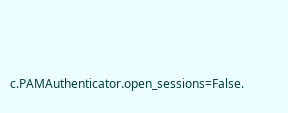c.PAMAuthenticator.open_sessions=False.